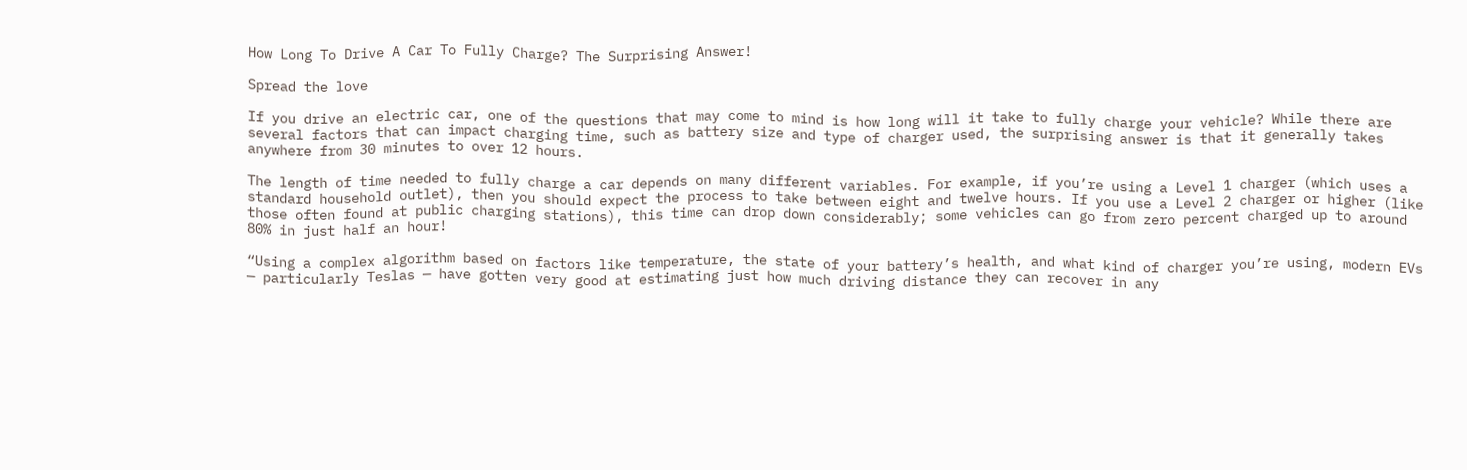How Long To Drive A Car To Fully Charge? The Surprising Answer!

Spread the love

If you drive an electric car, one of the questions that may come to mind is how long will it take to fully charge your vehicle? While there are several factors that can impact charging time, such as battery size and type of charger used, the surprising answer is that it generally takes anywhere from 30 minutes to over 12 hours.

The length of time needed to fully charge a car depends on many different variables. For example, if you’re using a Level 1 charger (which uses a standard household outlet), then you should expect the process to take between eight and twelve hours. If you use a Level 2 charger or higher (like those often found at public charging stations), this time can drop down considerably; some vehicles can go from zero percent charged up to around 80% in just half an hour!

“Using a complex algorithm based on factors like temperature, the state of your battery’s health, and what kind of charger you’re using, modern EVs — particularly Teslas — have gotten very good at estimating just how much driving distance they can recover in any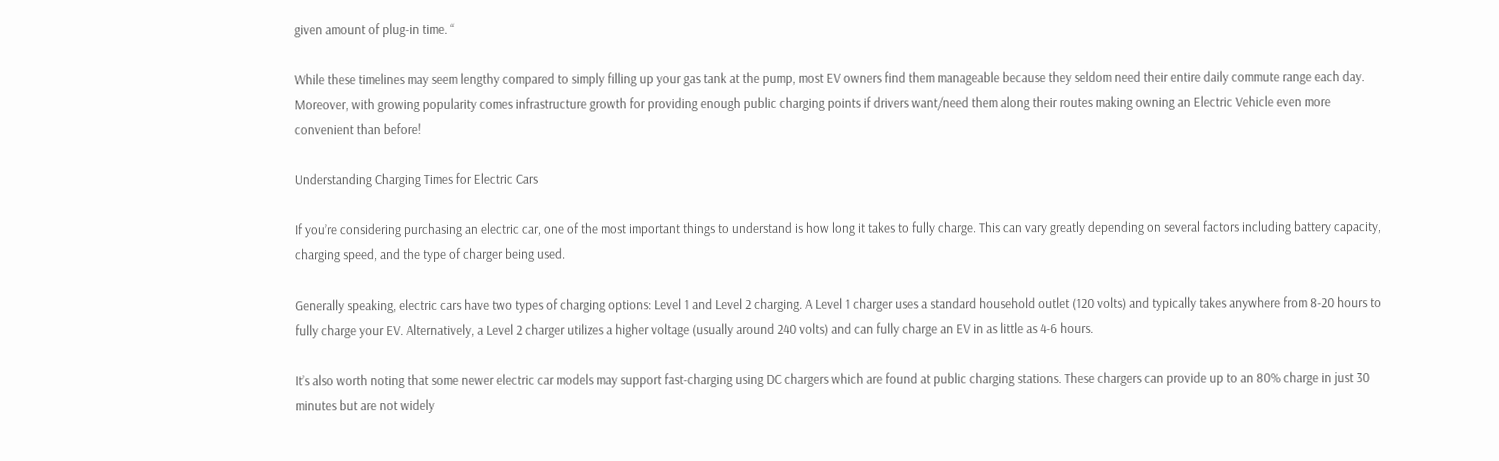given amount of plug-in time. “

While these timelines may seem lengthy compared to simply filling up your gas tank at the pump, most EV owners find them manageable because they seldom need their entire daily commute range each day. Moreover, with growing popularity comes infrastructure growth for providing enough public charging points if drivers want/need them along their routes making owning an Electric Vehicle even more convenient than before!

Understanding Charging Times for Electric Cars

If you’re considering purchasing an electric car, one of the most important things to understand is how long it takes to fully charge. This can vary greatly depending on several factors including battery capacity, charging speed, and the type of charger being used.

Generally speaking, electric cars have two types of charging options: Level 1 and Level 2 charging. A Level 1 charger uses a standard household outlet (120 volts) and typically takes anywhere from 8-20 hours to fully charge your EV. Alternatively, a Level 2 charger utilizes a higher voltage (usually around 240 volts) and can fully charge an EV in as little as 4-6 hours.

It’s also worth noting that some newer electric car models may support fast-charging using DC chargers which are found at public charging stations. These chargers can provide up to an 80% charge in just 30 minutes but are not widely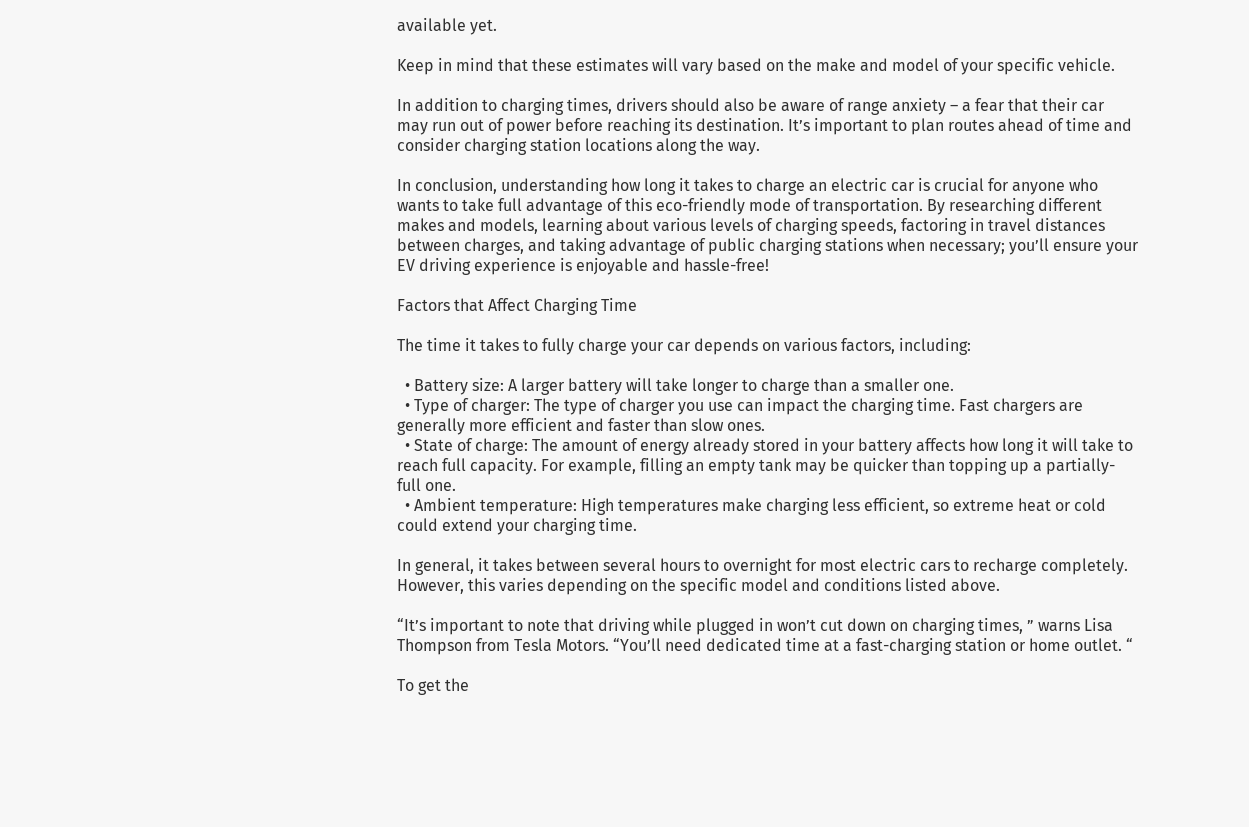available yet.

Keep in mind that these estimates will vary based on the make and model of your specific vehicle.

In addition to charging times, drivers should also be aware of range anxiety – a fear that their car may run out of power before reaching its destination. It’s important to plan routes ahead of time and consider charging station locations along the way.

In conclusion, understanding how long it takes to charge an electric car is crucial for anyone who wants to take full advantage of this eco-friendly mode of transportation. By researching different makes and models, learning about various levels of charging speeds, factoring in travel distances between charges, and taking advantage of public charging stations when necessary; you’ll ensure your EV driving experience is enjoyable and hassle-free!

Factors that Affect Charging Time

The time it takes to fully charge your car depends on various factors, including:

  • Battery size: A larger battery will take longer to charge than a smaller one.
  • Type of charger: The type of charger you use can impact the charging time. Fast chargers are generally more efficient and faster than slow ones.
  • State of charge: The amount of energy already stored in your battery affects how long it will take to reach full capacity. For example, filling an empty tank may be quicker than topping up a partially-full one.
  • Ambient temperature: High temperatures make charging less efficient, so extreme heat or cold could extend your charging time.

In general, it takes between several hours to overnight for most electric cars to recharge completely. However, this varies depending on the specific model and conditions listed above.

“It’s important to note that driving while plugged in won’t cut down on charging times, ” warns Lisa Thompson from Tesla Motors. “You’ll need dedicated time at a fast-charging station or home outlet. “

To get the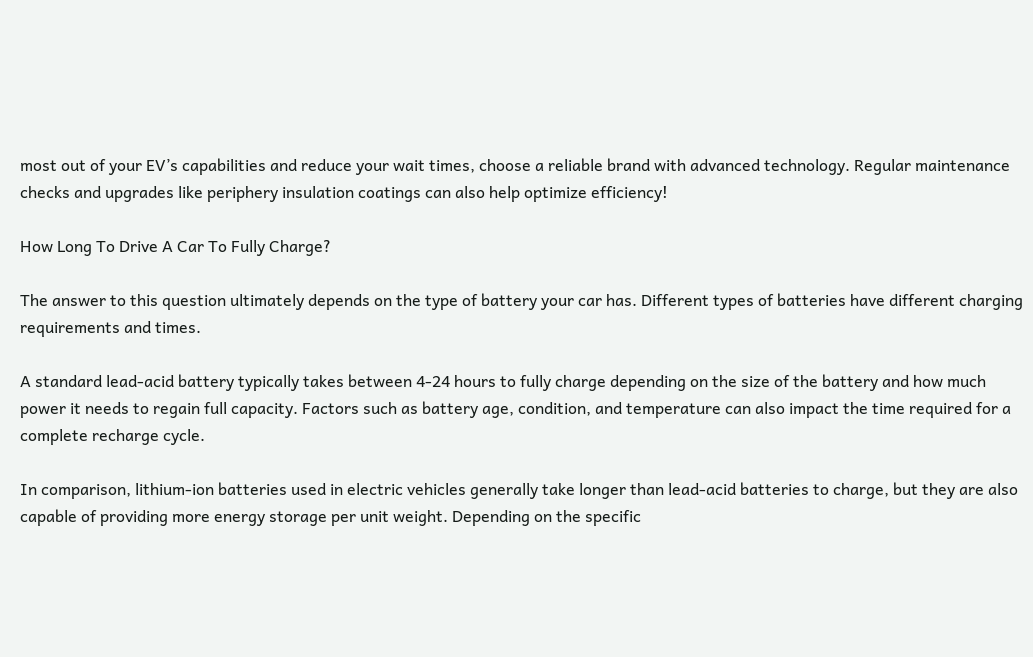most out of your EV’s capabilities and reduce your wait times, choose a reliable brand with advanced technology. Regular maintenance checks and upgrades like periphery insulation coatings can also help optimize efficiency!

How Long To Drive A Car To Fully Charge?

The answer to this question ultimately depends on the type of battery your car has. Different types of batteries have different charging requirements and times.

A standard lead-acid battery typically takes between 4-24 hours to fully charge depending on the size of the battery and how much power it needs to regain full capacity. Factors such as battery age, condition, and temperature can also impact the time required for a complete recharge cycle.

In comparison, lithium-ion batteries used in electric vehicles generally take longer than lead-acid batteries to charge, but they are also capable of providing more energy storage per unit weight. Depending on the specific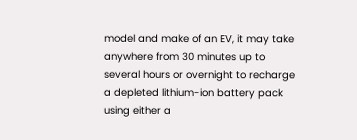model and make of an EV, it may take anywhere from 30 minutes up to several hours or overnight to recharge a depleted lithium-ion battery pack using either a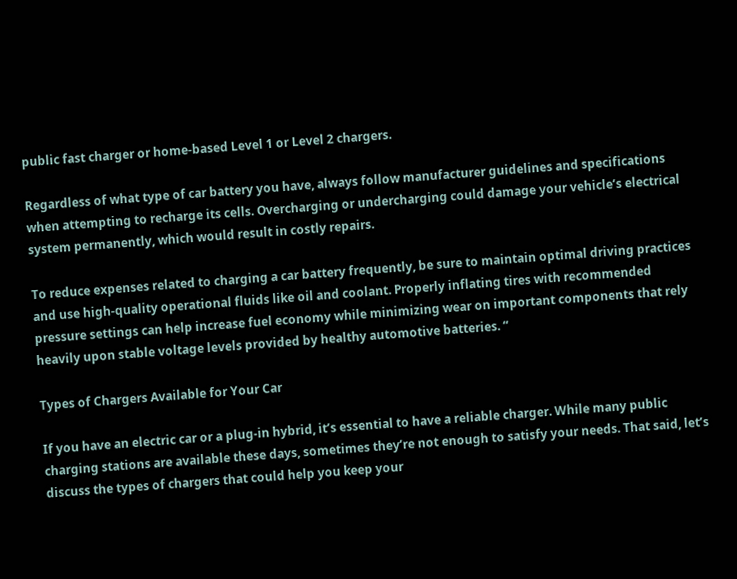public fast charger or home-based Level 1 or Level 2 chargers.

Regardless of what type of car battery you have, always follow manufacturer guidelines and specifications when attempting to recharge its cells. Overcharging or undercharging could damage your vehicle’s electrical system permanently, which would result in costly repairs.

To reduce expenses related to charging a car battery frequently, be sure to maintain optimal driving practices and use high-quality operational fluids like oil and coolant. Properly inflating tires with recommended pressure settings can help increase fuel economy while minimizing wear on important components that rely heavily upon stable voltage levels provided by healthy automotive batteries. “

Types of Chargers Available for Your Car

If you have an electric car or a plug-in hybrid, it’s essential to have a reliable charger. While many public charging stations are available these days, sometimes they’re not enough to satisfy your needs. That said, let’s discuss the types of chargers that could help you keep your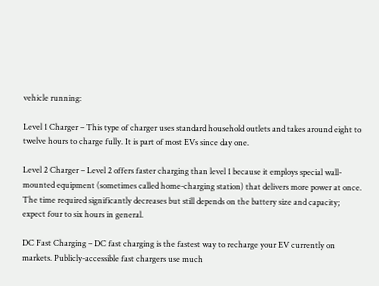vehicle running:

Level 1 Charger – This type of charger uses standard household outlets and takes around eight to twelve hours to charge fully. It is part of most EVs since day one.

Level 2 Charger – Level 2 offers faster charging than level 1 because it employs special wall-mounted equipment (sometimes called home-charging station) that delivers more power at once. The time required significantly decreases but still depends on the battery size and capacity; expect four to six hours in general.

DC Fast Charging – DC fast charging is the fastest way to recharge your EV currently on markets. Publicly-accessible fast chargers use much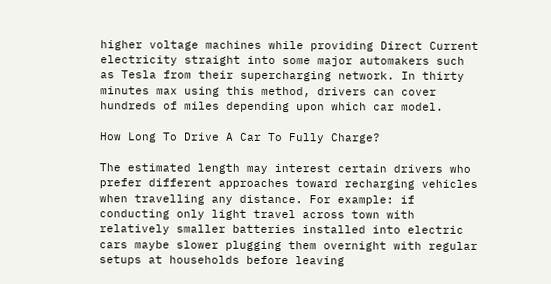higher voltage machines while providing Direct Current electricity straight into some major automakers such as Tesla from their supercharging network. In thirty minutes max using this method, drivers can cover hundreds of miles depending upon which car model.

How Long To Drive A Car To Fully Charge?

The estimated length may interest certain drivers who prefer different approaches toward recharging vehicles when travelling any distance. For example: if conducting only light travel across town with relatively smaller batteries installed into electric cars maybe slower plugging them overnight with regular setups at households before leaving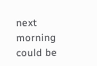next morning could be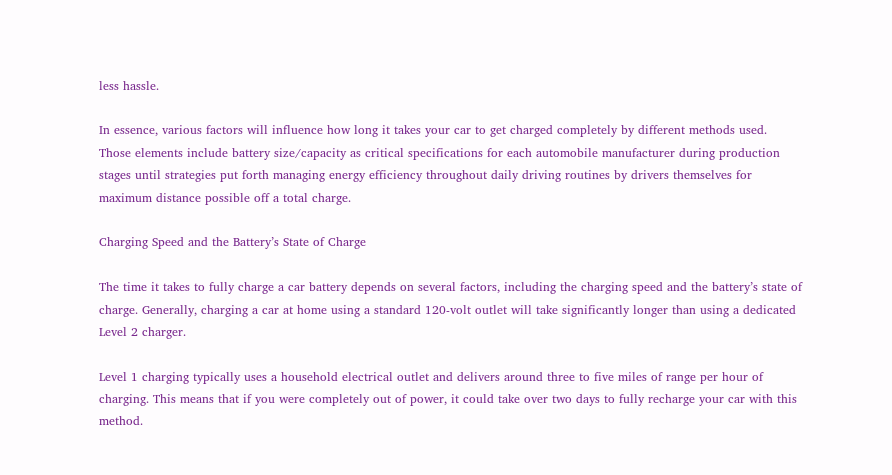less hassle.

In essence, various factors will influence how long it takes your car to get charged completely by different methods used. Those elements include battery size/capacity as critical specifications for each automobile manufacturer during production stages until strategies put forth managing energy efficiency throughout daily driving routines by drivers themselves for maximum distance possible off a total charge.

Charging Speed and the Battery’s State of Charge

The time it takes to fully charge a car battery depends on several factors, including the charging speed and the battery’s state of charge. Generally, charging a car at home using a standard 120-volt outlet will take significantly longer than using a dedicated Level 2 charger.

Level 1 charging typically uses a household electrical outlet and delivers around three to five miles of range per hour of charging. This means that if you were completely out of power, it could take over two days to fully recharge your car with this method.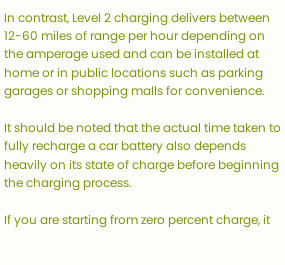In contrast, Level 2 charging delivers between 12-60 miles of range per hour depending on the amperage used and can be installed at home or in public locations such as parking garages or shopping malls for convenience.

It should be noted that the actual time taken to fully recharge a car battery also depends heavily on its state of charge before beginning the charging process.

If you are starting from zero percent charge, it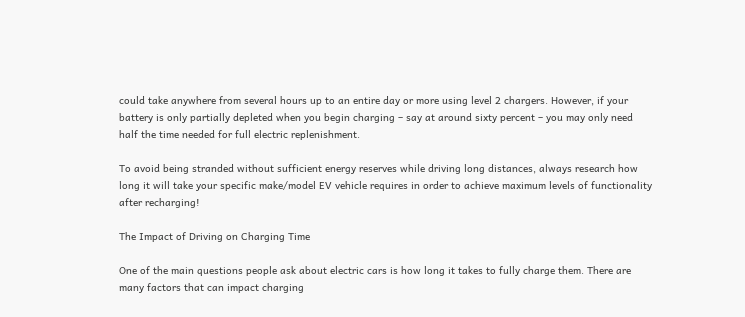could take anywhere from several hours up to an entire day or more using level 2 chargers. However, if your battery is only partially depleted when you begin charging – say at around sixty percent – you may only need half the time needed for full electric replenishment.

To avoid being stranded without sufficient energy reserves while driving long distances, always research how long it will take your specific make/model EV vehicle requires in order to achieve maximum levels of functionality after recharging!

The Impact of Driving on Charging Time

One of the main questions people ask about electric cars is how long it takes to fully charge them. There are many factors that can impact charging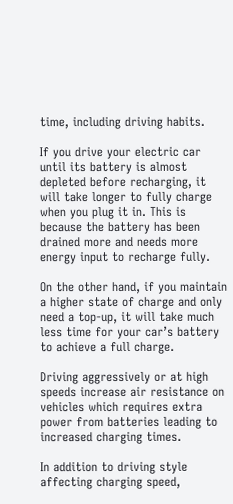time, including driving habits.

If you drive your electric car until its battery is almost depleted before recharging, it will take longer to fully charge when you plug it in. This is because the battery has been drained more and needs more energy input to recharge fully.

On the other hand, if you maintain a higher state of charge and only need a top-up, it will take much less time for your car’s battery to achieve a full charge.

Driving aggressively or at high speeds increase air resistance on vehicles which requires extra power from batteries leading to increased charging times.

In addition to driving style affecting charging speed,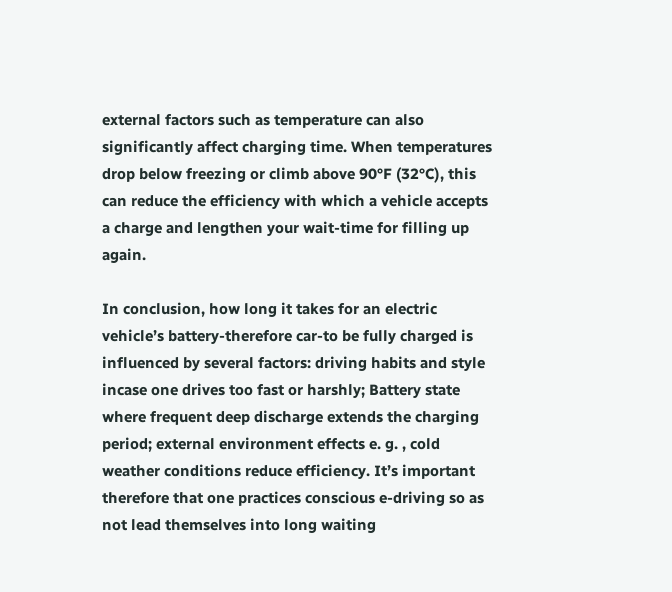external factors such as temperature can also significantly affect charging time. When temperatures drop below freezing or climb above 90°F (32°C), this can reduce the efficiency with which a vehicle accepts a charge and lengthen your wait-time for filling up again.

In conclusion, how long it takes for an electric vehicle’s battery-therefore car-to be fully charged is influenced by several factors: driving habits and style incase one drives too fast or harshly; Battery state where frequent deep discharge extends the charging period; external environment effects e. g. , cold weather conditions reduce efficiency. It’s important therefore that one practices conscious e-driving so as not lead themselves into long waiting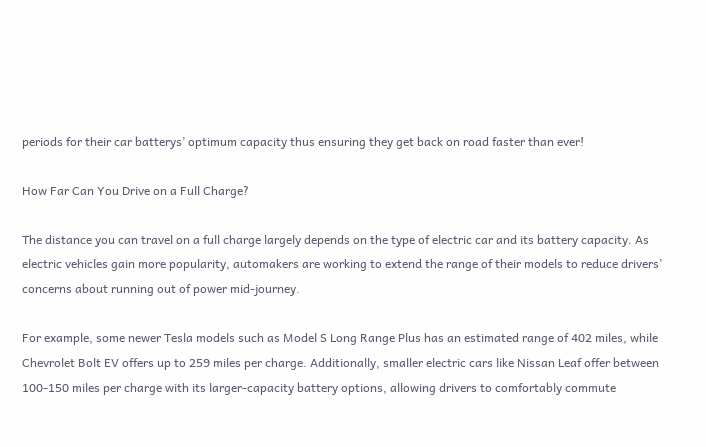periods for their car batterys’ optimum capacity thus ensuring they get back on road faster than ever!

How Far Can You Drive on a Full Charge?

The distance you can travel on a full charge largely depends on the type of electric car and its battery capacity. As electric vehicles gain more popularity, automakers are working to extend the range of their models to reduce drivers’ concerns about running out of power mid-journey.

For example, some newer Tesla models such as Model S Long Range Plus has an estimated range of 402 miles, while Chevrolet Bolt EV offers up to 259 miles per charge. Additionally, smaller electric cars like Nissan Leaf offer between 100-150 miles per charge with its larger-capacity battery options, allowing drivers to comfortably commute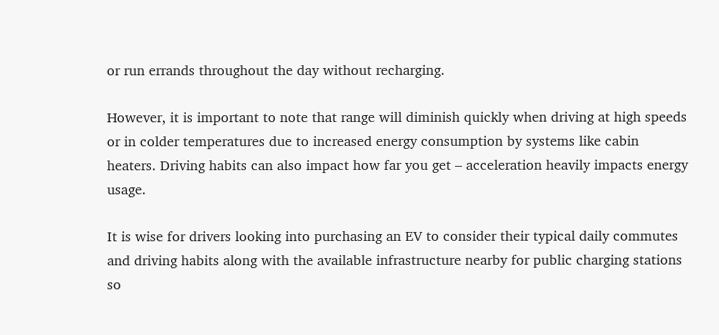or run errands throughout the day without recharging.

However, it is important to note that range will diminish quickly when driving at high speeds or in colder temperatures due to increased energy consumption by systems like cabin heaters. Driving habits can also impact how far you get – acceleration heavily impacts energy usage.

It is wise for drivers looking into purchasing an EV to consider their typical daily commutes and driving habits along with the available infrastructure nearby for public charging stations so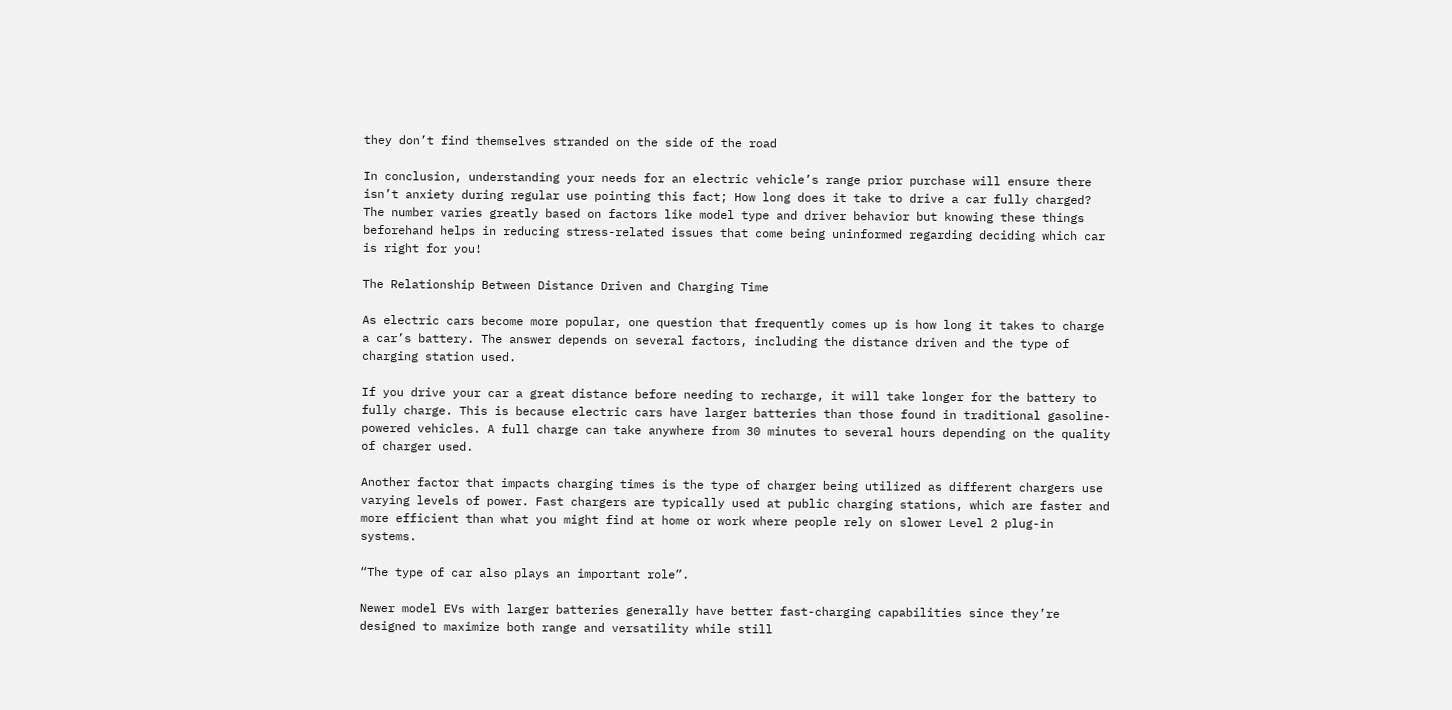they don’t find themselves stranded on the side of the road

In conclusion, understanding your needs for an electric vehicle’s range prior purchase will ensure there isn’t anxiety during regular use pointing this fact; How long does it take to drive a car fully charged? The number varies greatly based on factors like model type and driver behavior but knowing these things beforehand helps in reducing stress-related issues that come being uninformed regarding deciding which car is right for you!

The Relationship Between Distance Driven and Charging Time

As electric cars become more popular, one question that frequently comes up is how long it takes to charge a car’s battery. The answer depends on several factors, including the distance driven and the type of charging station used.

If you drive your car a great distance before needing to recharge, it will take longer for the battery to fully charge. This is because electric cars have larger batteries than those found in traditional gasoline-powered vehicles. A full charge can take anywhere from 30 minutes to several hours depending on the quality of charger used.

Another factor that impacts charging times is the type of charger being utilized as different chargers use varying levels of power. Fast chargers are typically used at public charging stations, which are faster and more efficient than what you might find at home or work where people rely on slower Level 2 plug-in systems.

“The type of car also plays an important role”.

Newer model EVs with larger batteries generally have better fast-charging capabilities since they’re designed to maximize both range and versatility while still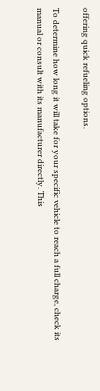offering quick refueling options.

To determine how long it will take for your specific vehicle to reach a full charge, check its manual or consult with its manufacturer directly. This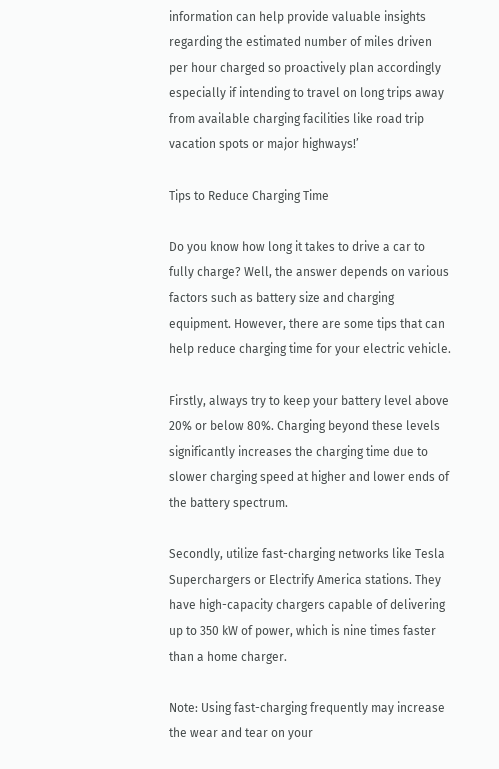information can help provide valuable insights regarding the estimated number of miles driven per hour charged so proactively plan accordingly especially if intending to travel on long trips away from available charging facilities like road trip vacation spots or major highways!’

Tips to Reduce Charging Time

Do you know how long it takes to drive a car to fully charge? Well, the answer depends on various factors such as battery size and charging equipment. However, there are some tips that can help reduce charging time for your electric vehicle.

Firstly, always try to keep your battery level above 20% or below 80%. Charging beyond these levels significantly increases the charging time due to slower charging speed at higher and lower ends of the battery spectrum.

Secondly, utilize fast-charging networks like Tesla Superchargers or Electrify America stations. They have high-capacity chargers capable of delivering up to 350 kW of power, which is nine times faster than a home charger.

Note: Using fast-charging frequently may increase the wear and tear on your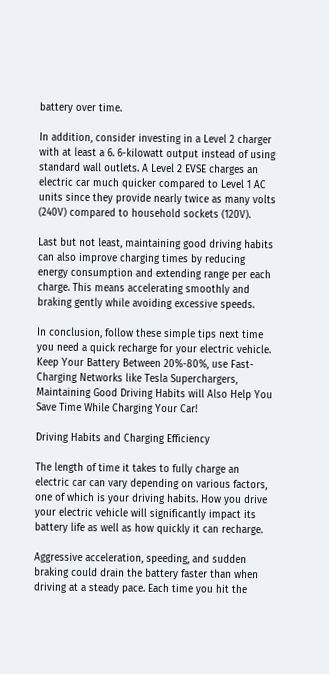battery over time.

In addition, consider investing in a Level 2 charger with at least a 6. 6-kilowatt output instead of using standard wall outlets. A Level 2 EVSE charges an electric car much quicker compared to Level 1 AC units since they provide nearly twice as many volts (240V) compared to household sockets (120V).

Last but not least, maintaining good driving habits can also improve charging times by reducing energy consumption and extending range per each charge. This means accelerating smoothly and braking gently while avoiding excessive speeds.

In conclusion, follow these simple tips next time you need a quick recharge for your electric vehicle. Keep Your Battery Between 20%-80%, use Fast-Charging Networks like Tesla Superchargers, Maintaining Good Driving Habits will Also Help You Save Time While Charging Your Car!

Driving Habits and Charging Efficiency

The length of time it takes to fully charge an electric car can vary depending on various factors, one of which is your driving habits. How you drive your electric vehicle will significantly impact its battery life as well as how quickly it can recharge.

Aggressive acceleration, speeding, and sudden braking could drain the battery faster than when driving at a steady pace. Each time you hit the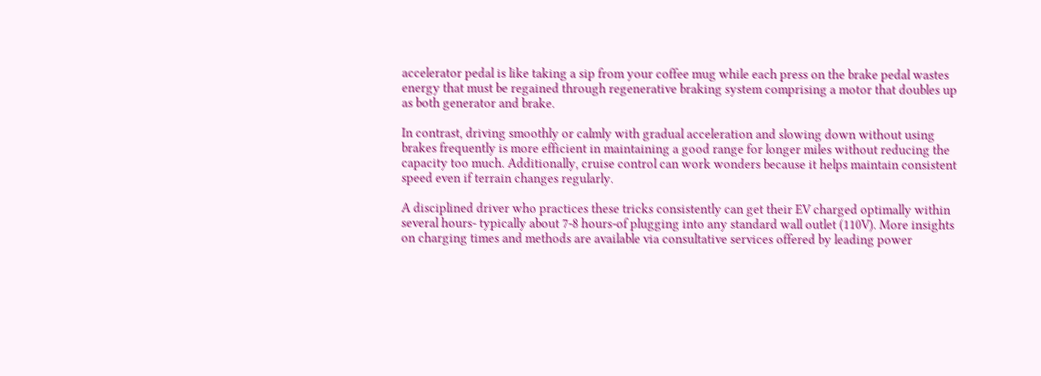accelerator pedal is like taking a sip from your coffee mug while each press on the brake pedal wastes energy that must be regained through regenerative braking system comprising a motor that doubles up as both generator and brake.

In contrast, driving smoothly or calmly with gradual acceleration and slowing down without using brakes frequently is more efficient in maintaining a good range for longer miles without reducing the capacity too much. Additionally, cruise control can work wonders because it helps maintain consistent speed even if terrain changes regularly.

A disciplined driver who practices these tricks consistently can get their EV charged optimally within several hours- typically about 7-8 hours-of plugging into any standard wall outlet (110V). More insights on charging times and methods are available via consultative services offered by leading power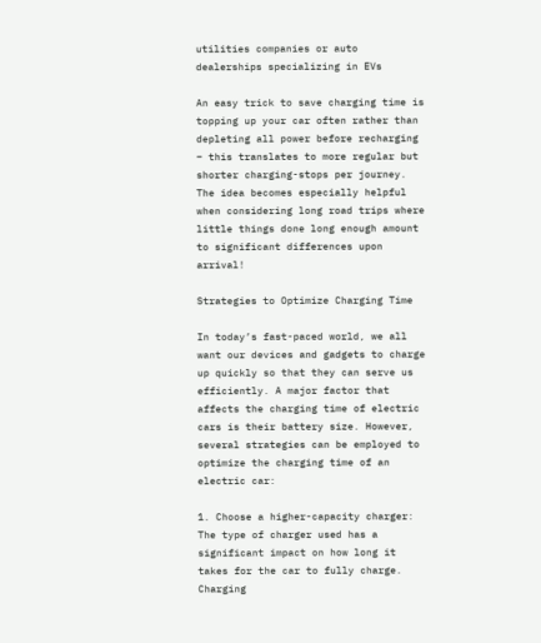utilities companies or auto dealerships specializing in EVs

An easy trick to save charging time is topping up your car often rather than depleting all power before recharging – this translates to more regular but shorter charging-stops per journey. The idea becomes especially helpful when considering long road trips where little things done long enough amount to significant differences upon arrival!

Strategies to Optimize Charging Time

In today’s fast-paced world, we all want our devices and gadgets to charge up quickly so that they can serve us efficiently. A major factor that affects the charging time of electric cars is their battery size. However, several strategies can be employed to optimize the charging time of an electric car:

1. Choose a higher-capacity charger: The type of charger used has a significant impact on how long it takes for the car to fully charge. Charging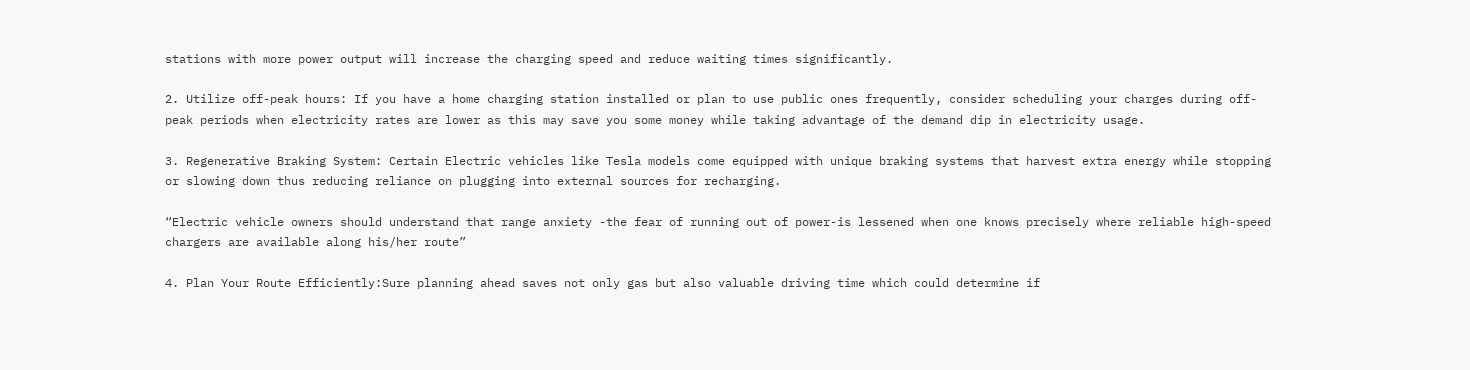stations with more power output will increase the charging speed and reduce waiting times significantly.

2. Utilize off-peak hours: If you have a home charging station installed or plan to use public ones frequently, consider scheduling your charges during off-peak periods when electricity rates are lower as this may save you some money while taking advantage of the demand dip in electricity usage.

3. Regenerative Braking System: Certain Electric vehicles like Tesla models come equipped with unique braking systems that harvest extra energy while stopping or slowing down thus reducing reliance on plugging into external sources for recharging.

“Electric vehicle owners should understand that range anxiety -the fear of running out of power-is lessened when one knows precisely where reliable high-speed chargers are available along his/her route”

4. Plan Your Route Efficiently:Sure planning ahead saves not only gas but also valuable driving time which could determine if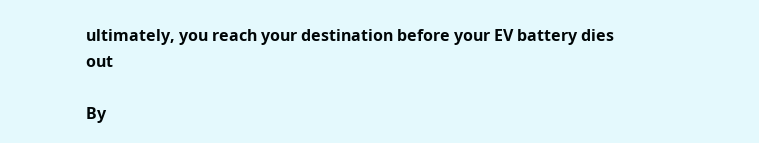ultimately, you reach your destination before your EV battery dies out

By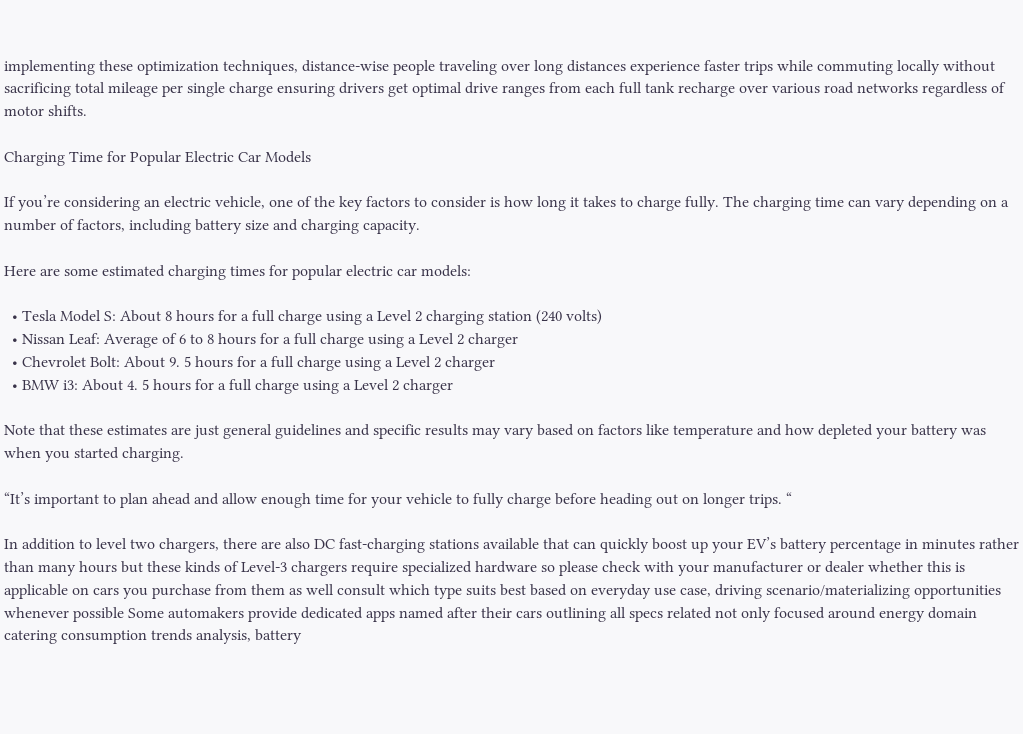implementing these optimization techniques, distance-wise people traveling over long distances experience faster trips while commuting locally without sacrificing total mileage per single charge ensuring drivers get optimal drive ranges from each full tank recharge over various road networks regardless of motor shifts.

Charging Time for Popular Electric Car Models

If you’re considering an electric vehicle, one of the key factors to consider is how long it takes to charge fully. The charging time can vary depending on a number of factors, including battery size and charging capacity.

Here are some estimated charging times for popular electric car models:

  • Tesla Model S: About 8 hours for a full charge using a Level 2 charging station (240 volts)
  • Nissan Leaf: Average of 6 to 8 hours for a full charge using a Level 2 charger
  • Chevrolet Bolt: About 9. 5 hours for a full charge using a Level 2 charger
  • BMW i3: About 4. 5 hours for a full charge using a Level 2 charger

Note that these estimates are just general guidelines and specific results may vary based on factors like temperature and how depleted your battery was when you started charging.

“It’s important to plan ahead and allow enough time for your vehicle to fully charge before heading out on longer trips. “

In addition to level two chargers, there are also DC fast-charging stations available that can quickly boost up your EV’s battery percentage in minutes rather than many hours but these kinds of Level-3 chargers require specialized hardware so please check with your manufacturer or dealer whether this is applicable on cars you purchase from them as well consult which type suits best based on everyday use case, driving scenario/materializing opportunities whenever possible Some automakers provide dedicated apps named after their cars outlining all specs related not only focused around energy domain catering consumption trends analysis, battery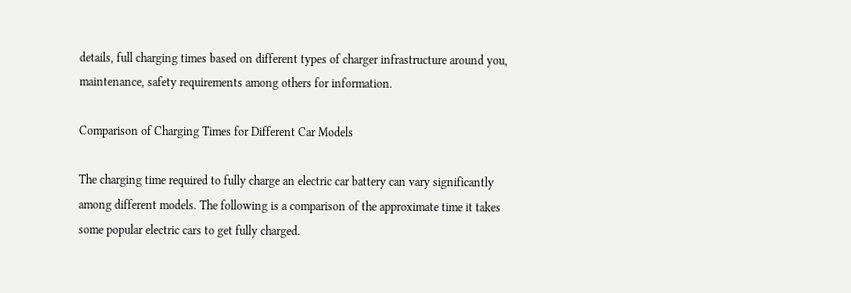details, full charging times based on different types of charger infrastructure around you, maintenance, safety requirements among others for information.

Comparison of Charging Times for Different Car Models

The charging time required to fully charge an electric car battery can vary significantly among different models. The following is a comparison of the approximate time it takes some popular electric cars to get fully charged.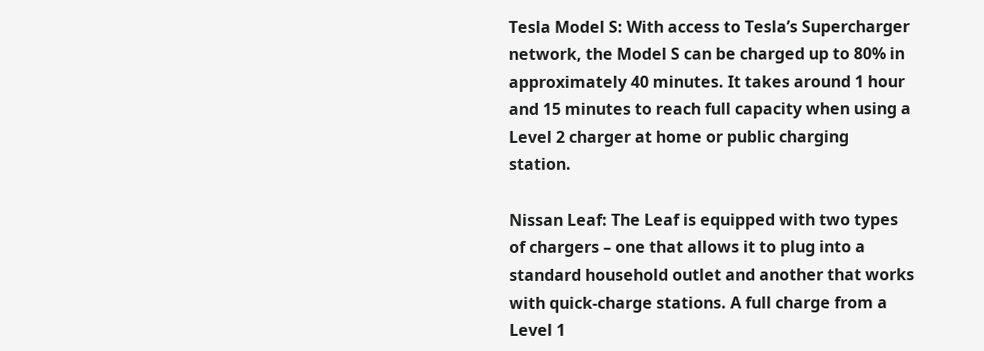Tesla Model S: With access to Tesla’s Supercharger network, the Model S can be charged up to 80% in approximately 40 minutes. It takes around 1 hour and 15 minutes to reach full capacity when using a Level 2 charger at home or public charging station.

Nissan Leaf: The Leaf is equipped with two types of chargers – one that allows it to plug into a standard household outlet and another that works with quick-charge stations. A full charge from a Level 1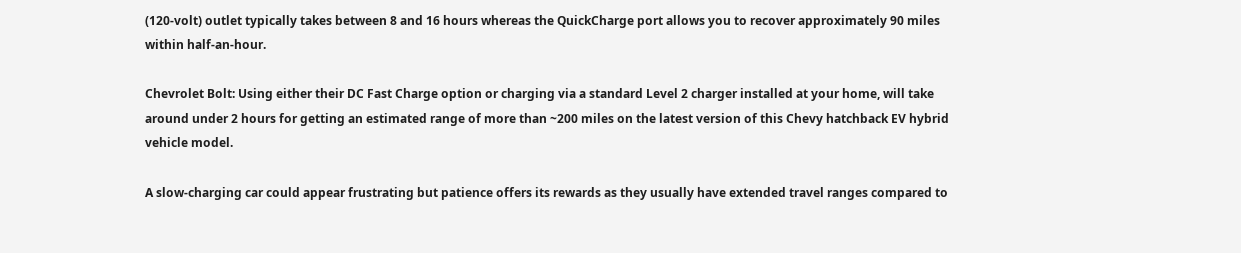(120-volt) outlet typically takes between 8 and 16 hours whereas the QuickCharge port allows you to recover approximately 90 miles within half-an-hour.

Chevrolet Bolt: Using either their DC Fast Charge option or charging via a standard Level 2 charger installed at your home, will take around under 2 hours for getting an estimated range of more than ~200 miles on the latest version of this Chevy hatchback EV hybrid vehicle model.

A slow-charging car could appear frustrating but patience offers its rewards as they usually have extended travel ranges compared to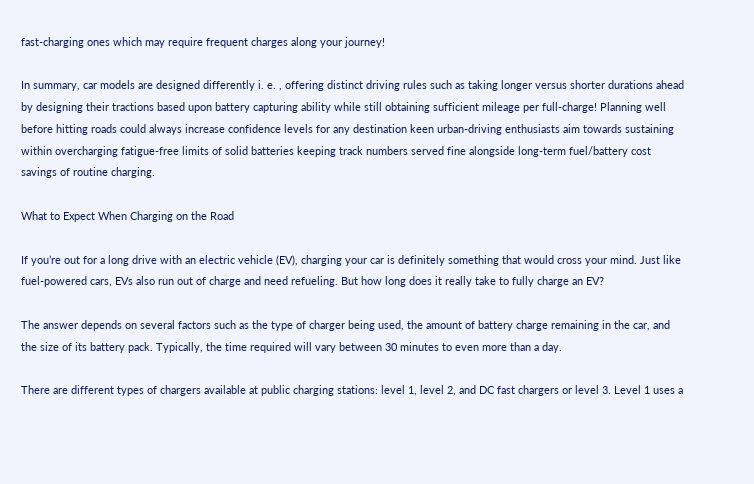fast-charging ones which may require frequent charges along your journey!

In summary, car models are designed differently i. e. , offering distinct driving rules such as taking longer versus shorter durations ahead by designing their tractions based upon battery capturing ability while still obtaining sufficient mileage per full-charge! Planning well before hitting roads could always increase confidence levels for any destination keen urban-driving enthusiasts aim towards sustaining within overcharging fatigue-free limits of solid batteries keeping track numbers served fine alongside long-term fuel/battery cost savings of routine charging.

What to Expect When Charging on the Road

If you’re out for a long drive with an electric vehicle (EV), charging your car is definitely something that would cross your mind. Just like fuel-powered cars, EVs also run out of charge and need refueling. But how long does it really take to fully charge an EV?

The answer depends on several factors such as the type of charger being used, the amount of battery charge remaining in the car, and the size of its battery pack. Typically, the time required will vary between 30 minutes to even more than a day.

There are different types of chargers available at public charging stations: level 1, level 2, and DC fast chargers or level 3. Level 1 uses a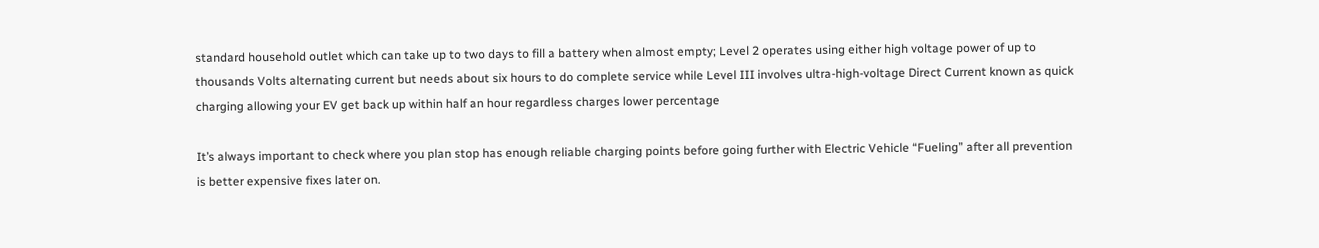standard household outlet which can take up to two days to fill a battery when almost empty; Level 2 operates using either high voltage power of up to thousands Volts alternating current but needs about six hours to do complete service while Level III involves ultra-high-voltage Direct Current known as quick charging allowing your EV get back up within half an hour regardless charges lower percentage

It’s always important to check where you plan stop has enough reliable charging points before going further with Electric Vehicle “Fueling” after all prevention is better expensive fixes later on.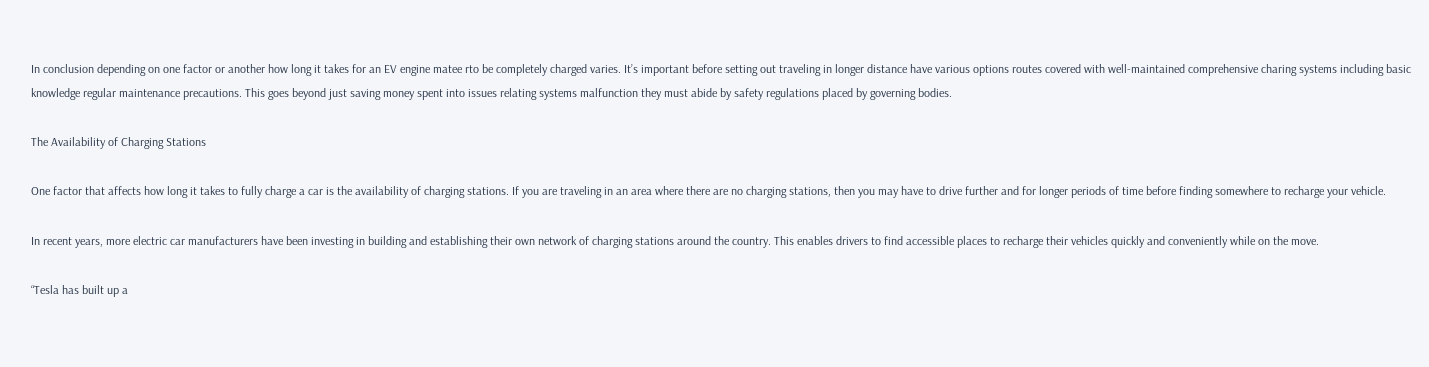In conclusion depending on one factor or another how long it takes for an EV engine matee rto be completely charged varies. It’s important before setting out traveling in longer distance have various options routes covered with well-maintained comprehensive charing systems including basic knowledge regular maintenance precautions. This goes beyond just saving money spent into issues relating systems malfunction they must abide by safety regulations placed by governing bodies.

The Availability of Charging Stations

One factor that affects how long it takes to fully charge a car is the availability of charging stations. If you are traveling in an area where there are no charging stations, then you may have to drive further and for longer periods of time before finding somewhere to recharge your vehicle.

In recent years, more electric car manufacturers have been investing in building and establishing their own network of charging stations around the country. This enables drivers to find accessible places to recharge their vehicles quickly and conveniently while on the move.

“Tesla has built up a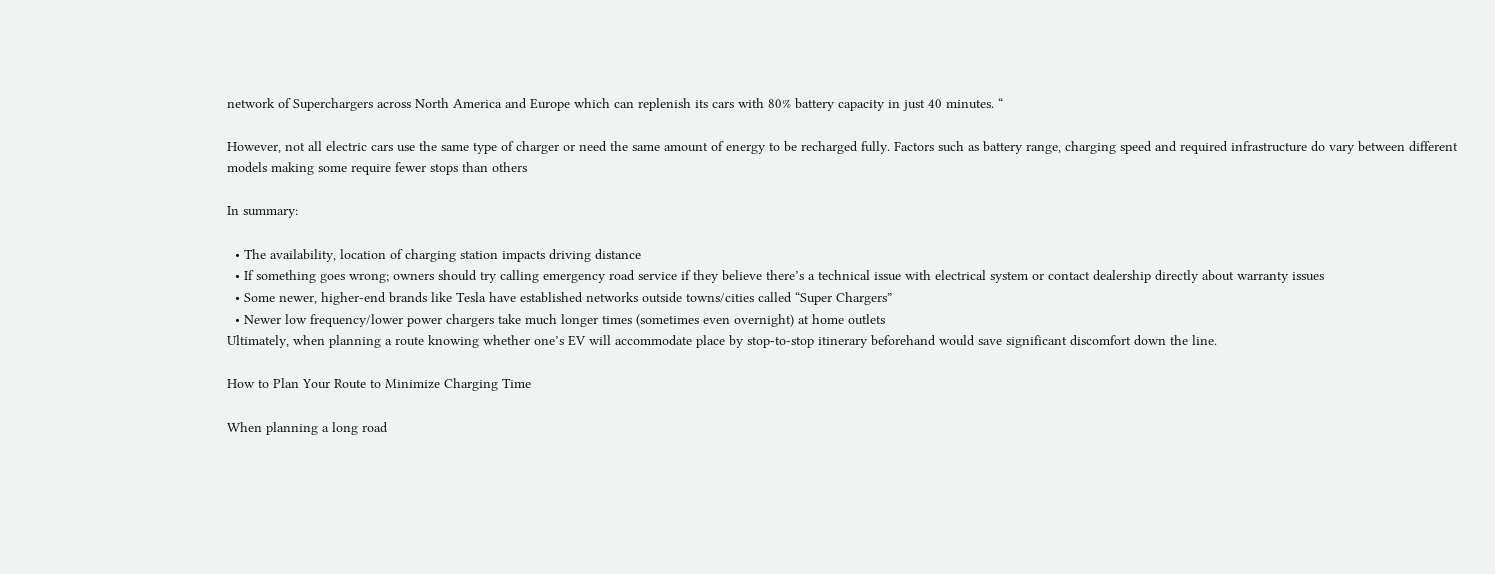network of Superchargers across North America and Europe which can replenish its cars with 80% battery capacity in just 40 minutes. “

However, not all electric cars use the same type of charger or need the same amount of energy to be recharged fully. Factors such as battery range, charging speed and required infrastructure do vary between different models making some require fewer stops than others

In summary:

  • The availability, location of charging station impacts driving distance
  • If something goes wrong; owners should try calling emergency road service if they believe there’s a technical issue with electrical system or contact dealership directly about warranty issues
  • Some newer, higher-end brands like Tesla have established networks outside towns/cities called “Super Chargers”
  • Newer low frequency/lower power chargers take much longer times (sometimes even overnight) at home outlets
Ultimately, when planning a route knowing whether one’s EV will accommodate place by stop-to-stop itinerary beforehand would save significant discomfort down the line.

How to Plan Your Route to Minimize Charging Time

When planning a long road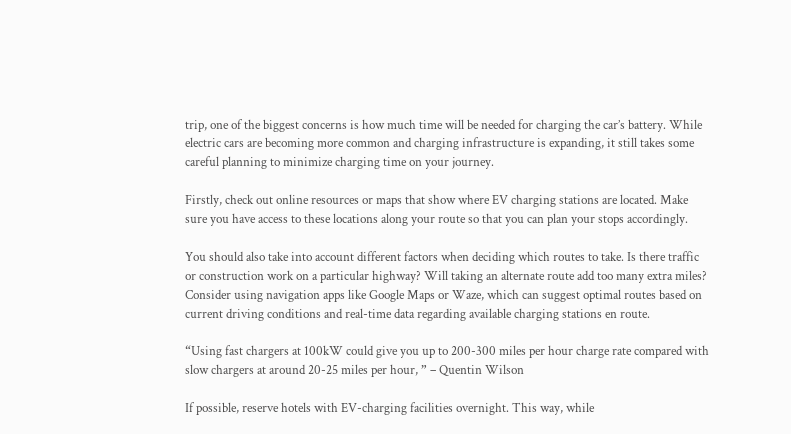trip, one of the biggest concerns is how much time will be needed for charging the car’s battery. While electric cars are becoming more common and charging infrastructure is expanding, it still takes some careful planning to minimize charging time on your journey.

Firstly, check out online resources or maps that show where EV charging stations are located. Make sure you have access to these locations along your route so that you can plan your stops accordingly.

You should also take into account different factors when deciding which routes to take. Is there traffic or construction work on a particular highway? Will taking an alternate route add too many extra miles? Consider using navigation apps like Google Maps or Waze, which can suggest optimal routes based on current driving conditions and real-time data regarding available charging stations en route.

“Using fast chargers at 100kW could give you up to 200-300 miles per hour charge rate compared with slow chargers at around 20-25 miles per hour, ” – Quentin Wilson

If possible, reserve hotels with EV-charging facilities overnight. This way, while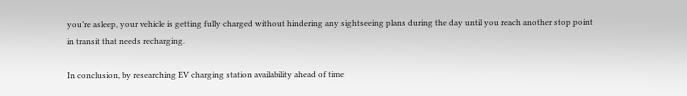you’re asleep, your vehicle is getting fully charged without hindering any sightseeing plans during the day until you reach another stop point in transit that needs recharging.

In conclusion, by researching EV charging station availability ahead of time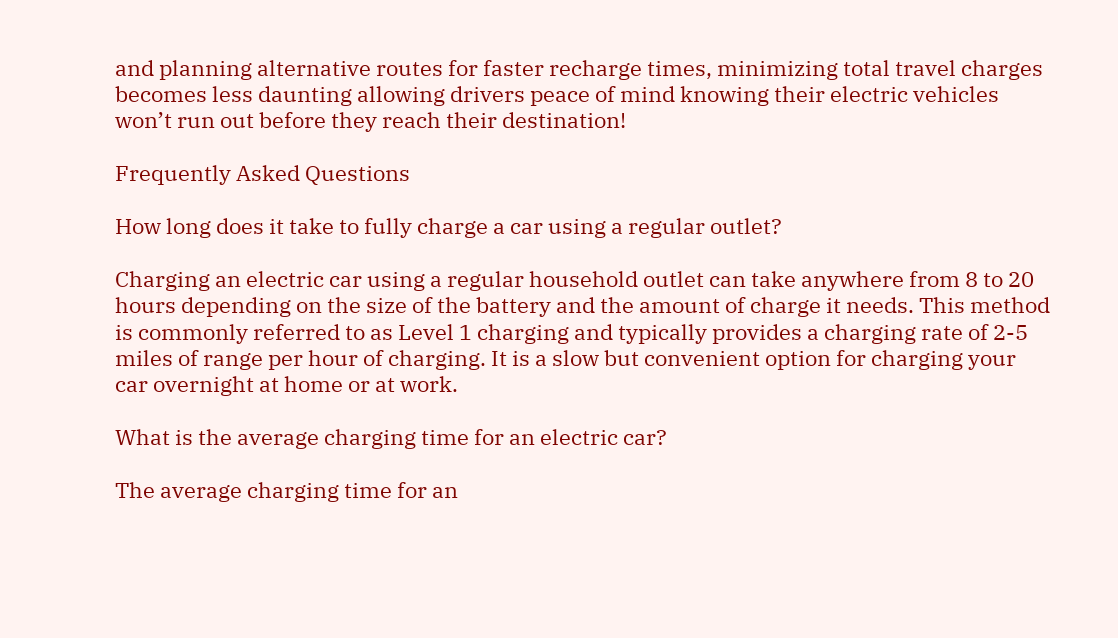and planning alternative routes for faster recharge times, minimizing total travel charges becomes less daunting allowing drivers peace of mind knowing their electric vehicles won’t run out before they reach their destination!

Frequently Asked Questions

How long does it take to fully charge a car using a regular outlet?

Charging an electric car using a regular household outlet can take anywhere from 8 to 20 hours depending on the size of the battery and the amount of charge it needs. This method is commonly referred to as Level 1 charging and typically provides a charging rate of 2-5 miles of range per hour of charging. It is a slow but convenient option for charging your car overnight at home or at work.

What is the average charging time for an electric car?

The average charging time for an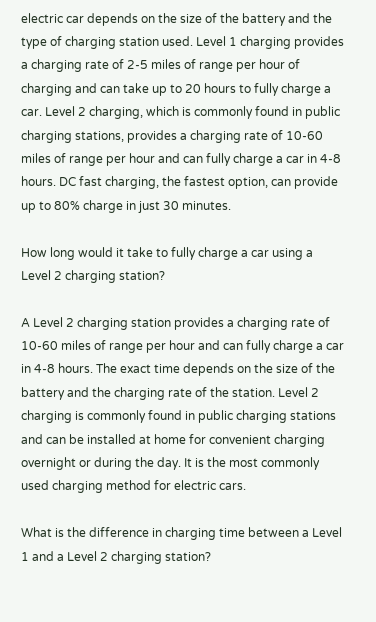electric car depends on the size of the battery and the type of charging station used. Level 1 charging provides a charging rate of 2-5 miles of range per hour of charging and can take up to 20 hours to fully charge a car. Level 2 charging, which is commonly found in public charging stations, provides a charging rate of 10-60 miles of range per hour and can fully charge a car in 4-8 hours. DC fast charging, the fastest option, can provide up to 80% charge in just 30 minutes.

How long would it take to fully charge a car using a Level 2 charging station?

A Level 2 charging station provides a charging rate of 10-60 miles of range per hour and can fully charge a car in 4-8 hours. The exact time depends on the size of the battery and the charging rate of the station. Level 2 charging is commonly found in public charging stations and can be installed at home for convenient charging overnight or during the day. It is the most commonly used charging method for electric cars.

What is the difference in charging time between a Level 1 and a Level 2 charging station?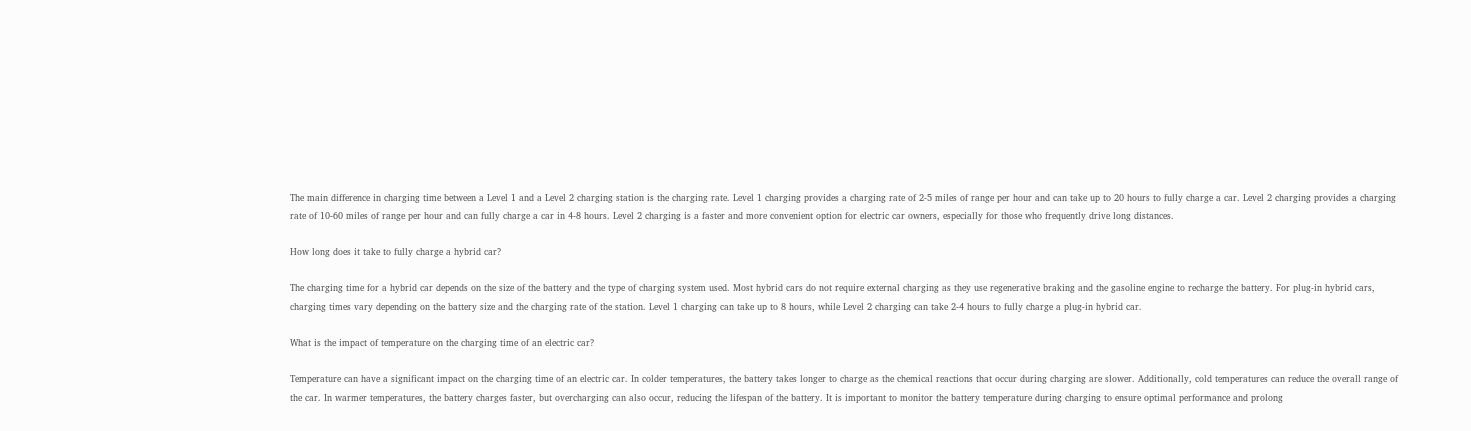The main difference in charging time between a Level 1 and a Level 2 charging station is the charging rate. Level 1 charging provides a charging rate of 2-5 miles of range per hour and can take up to 20 hours to fully charge a car. Level 2 charging provides a charging rate of 10-60 miles of range per hour and can fully charge a car in 4-8 hours. Level 2 charging is a faster and more convenient option for electric car owners, especially for those who frequently drive long distances.

How long does it take to fully charge a hybrid car?

The charging time for a hybrid car depends on the size of the battery and the type of charging system used. Most hybrid cars do not require external charging as they use regenerative braking and the gasoline engine to recharge the battery. For plug-in hybrid cars, charging times vary depending on the battery size and the charging rate of the station. Level 1 charging can take up to 8 hours, while Level 2 charging can take 2-4 hours to fully charge a plug-in hybrid car.

What is the impact of temperature on the charging time of an electric car?

Temperature can have a significant impact on the charging time of an electric car. In colder temperatures, the battery takes longer to charge as the chemical reactions that occur during charging are slower. Additionally, cold temperatures can reduce the overall range of the car. In warmer temperatures, the battery charges faster, but overcharging can also occur, reducing the lifespan of the battery. It is important to monitor the battery temperature during charging to ensure optimal performance and prolong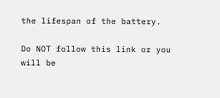the lifespan of the battery.

Do NOT follow this link or you will be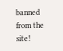banned from the site!